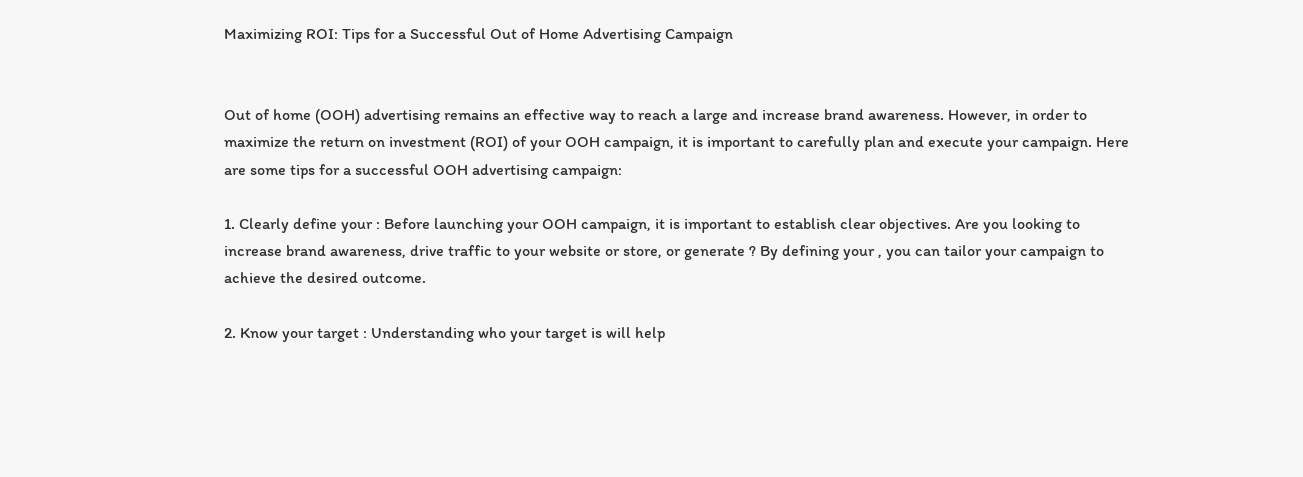Maximizing ROI: Tips for a Successful Out of Home Advertising Campaign


Out of home (OOH) advertising remains an effective way to reach a large and increase brand awareness. However, in order to maximize the return on investment (ROI) of your OOH campaign, it is important to carefully plan and execute your campaign. Here are some tips for a successful OOH advertising campaign:

1. Clearly define your : Before launching your OOH campaign, it is important to establish clear objectives. Are you looking to increase brand awareness, drive traffic to your website or store, or generate ? By defining your , you can tailor your campaign to achieve the desired outcome.

2. Know your target : Understanding who your target is will help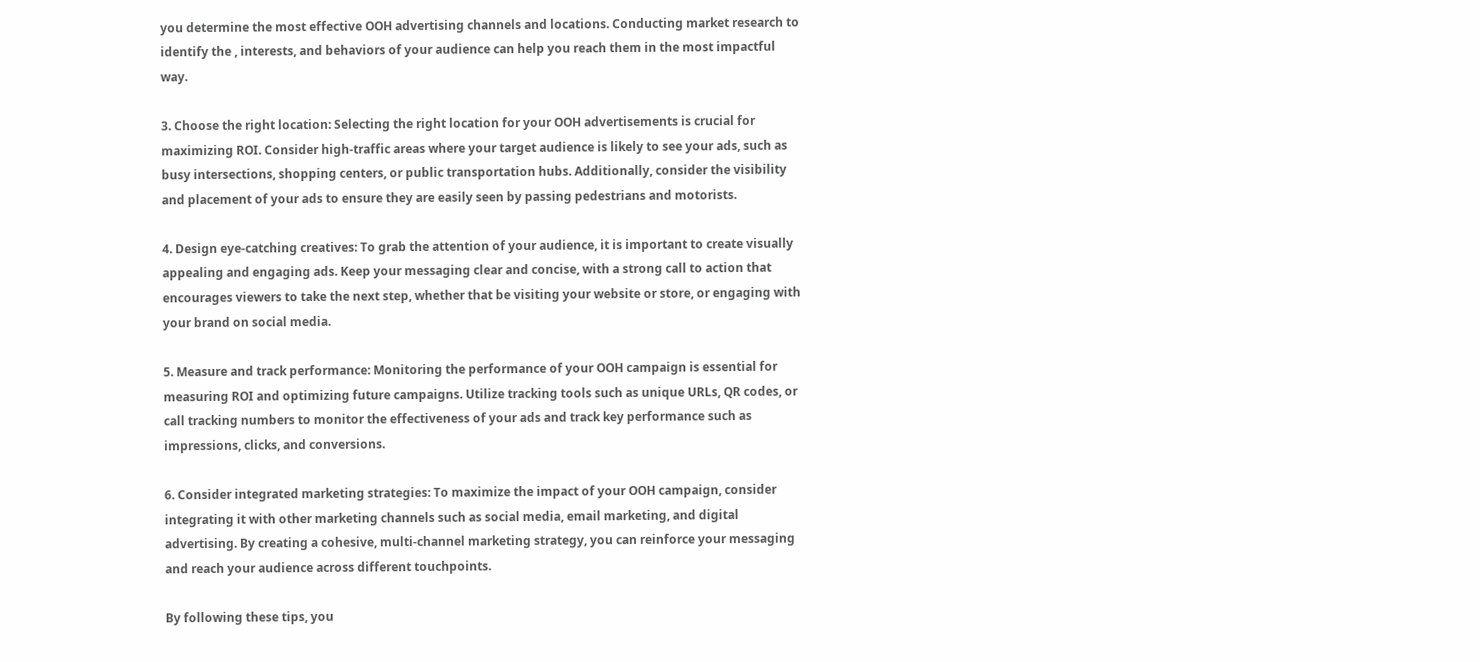you determine the most effective OOH advertising channels and locations. Conducting market research to identify the , interests, and behaviors of your audience can help you reach them in the most impactful way.

3. Choose the right location: Selecting the right location for your OOH advertisements is crucial for maximizing ROI. Consider high-traffic areas where your target audience is likely to see your ads, such as busy intersections, shopping centers, or public transportation hubs. Additionally, consider the visibility and placement of your ads to ensure they are easily seen by passing pedestrians and motorists.

4. Design eye-catching creatives: To grab the attention of your audience, it is important to create visually appealing and engaging ads. Keep your messaging clear and concise, with a strong call to action that encourages viewers to take the next step, whether that be visiting your website or store, or engaging with your brand on social media.

5. Measure and track performance: Monitoring the performance of your OOH campaign is essential for measuring ROI and optimizing future campaigns. Utilize tracking tools such as unique URLs, QR codes, or call tracking numbers to monitor the effectiveness of your ads and track key performance such as impressions, clicks, and conversions.

6. Consider integrated marketing strategies: To maximize the impact of your OOH campaign, consider integrating it with other marketing channels such as social media, email marketing, and digital advertising. By creating a cohesive, multi-channel marketing strategy, you can reinforce your messaging and reach your audience across different touchpoints.

By following these tips, you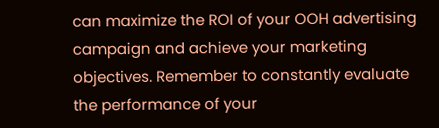can maximize the ROI of your OOH advertising campaign and achieve your marketing objectives. Remember to constantly evaluate the performance of your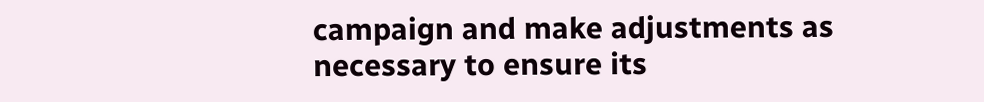campaign and make adjustments as necessary to ensure its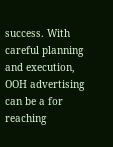success. With careful planning and execution, OOH advertising can be a for reaching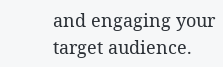and engaging your target audience.